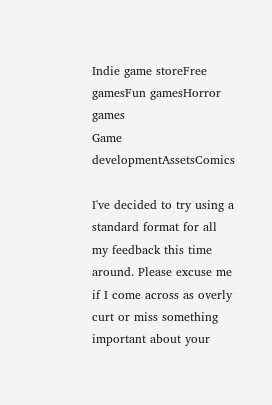Indie game storeFree gamesFun gamesHorror games
Game developmentAssetsComics

I've decided to try using a standard format for all my feedback this time around. Please excuse me if I come across as overly curt or miss something important about your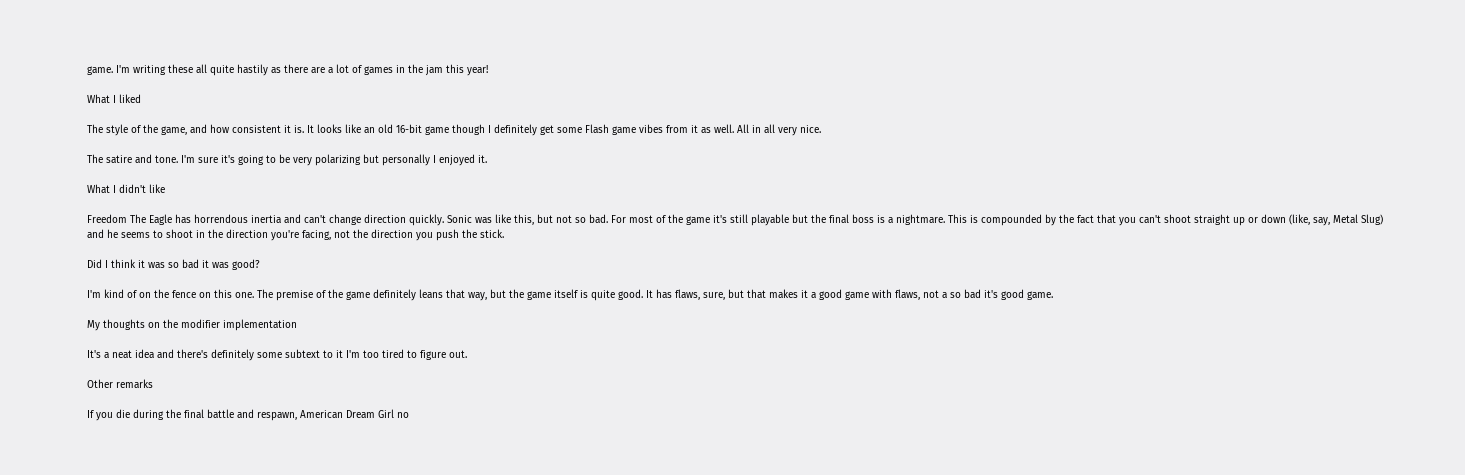game. I'm writing these all quite hastily as there are a lot of games in the jam this year!

What I liked

The style of the game, and how consistent it is. It looks like an old 16-bit game though I definitely get some Flash game vibes from it as well. All in all very nice.

The satire and tone. I'm sure it's going to be very polarizing but personally I enjoyed it.

What I didn't like

Freedom The Eagle has horrendous inertia and can't change direction quickly. Sonic was like this, but not so bad. For most of the game it's still playable but the final boss is a nightmare. This is compounded by the fact that you can't shoot straight up or down (like, say, Metal Slug) and he seems to shoot in the direction you're facing, not the direction you push the stick.

Did I think it was so bad it was good?

I'm kind of on the fence on this one. The premise of the game definitely leans that way, but the game itself is quite good. It has flaws, sure, but that makes it a good game with flaws, not a so bad it's good game.

My thoughts on the modifier implementation

It's a neat idea and there's definitely some subtext to it I'm too tired to figure out.

Other remarks

If you die during the final battle and respawn, American Dream Girl no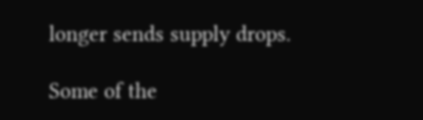longer sends supply drops.

Some of the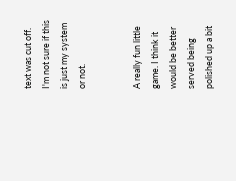text was cut off. I'm not sure if this is just my system or not.


A really fun little game. I think it would be better served being polished up a bit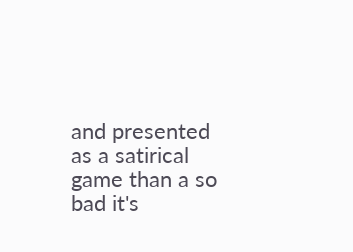and presented as a satirical game than a so bad it's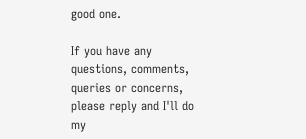good one.

If you have any questions, comments, queries or concerns, please reply and I'll do my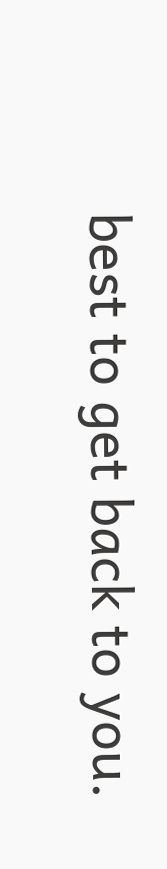best to get back to you.